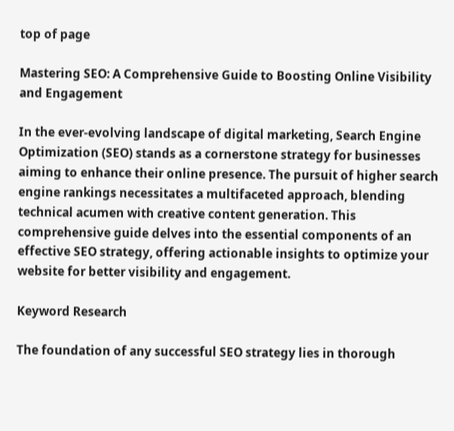top of page

Mastering SEO: A Comprehensive Guide to Boosting Online Visibility and Engagement

In the ever-evolving landscape of digital marketing, Search Engine Optimization (SEO) stands as a cornerstone strategy for businesses aiming to enhance their online presence. The pursuit of higher search engine rankings necessitates a multifaceted approach, blending technical acumen with creative content generation. This comprehensive guide delves into the essential components of an effective SEO strategy, offering actionable insights to optimize your website for better visibility and engagement.

Keyword Research

The foundation of any successful SEO strategy lies in thorough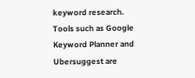keyword research. Tools such as Google Keyword Planner and Ubersuggest are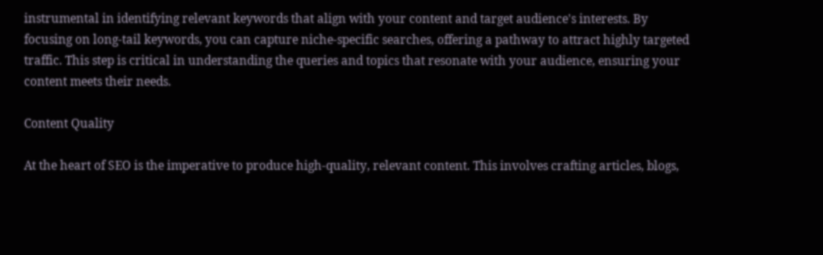instrumental in identifying relevant keywords that align with your content and target audience's interests. By focusing on long-tail keywords, you can capture niche-specific searches, offering a pathway to attract highly targeted traffic. This step is critical in understanding the queries and topics that resonate with your audience, ensuring your content meets their needs.

Content Quality

At the heart of SEO is the imperative to produce high-quality, relevant content. This involves crafting articles, blogs,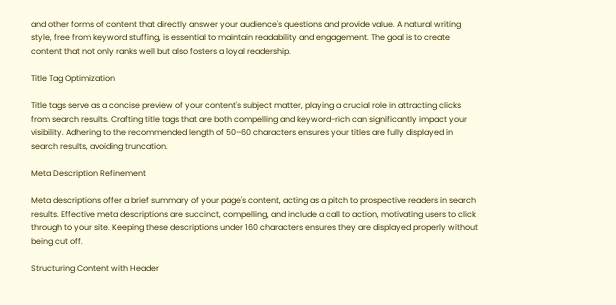and other forms of content that directly answer your audience's questions and provide value. A natural writing style, free from keyword stuffing, is essential to maintain readability and engagement. The goal is to create content that not only ranks well but also fosters a loyal readership.

Title Tag Optimization

Title tags serve as a concise preview of your content's subject matter, playing a crucial role in attracting clicks from search results. Crafting title tags that are both compelling and keyword-rich can significantly impact your visibility. Adhering to the recommended length of 50–60 characters ensures your titles are fully displayed in search results, avoiding truncation.

Meta Description Refinement

Meta descriptions offer a brief summary of your page's content, acting as a pitch to prospective readers in search results. Effective meta descriptions are succinct, compelling, and include a call to action, motivating users to click through to your site. Keeping these descriptions under 160 characters ensures they are displayed properly without being cut off.

Structuring Content with Header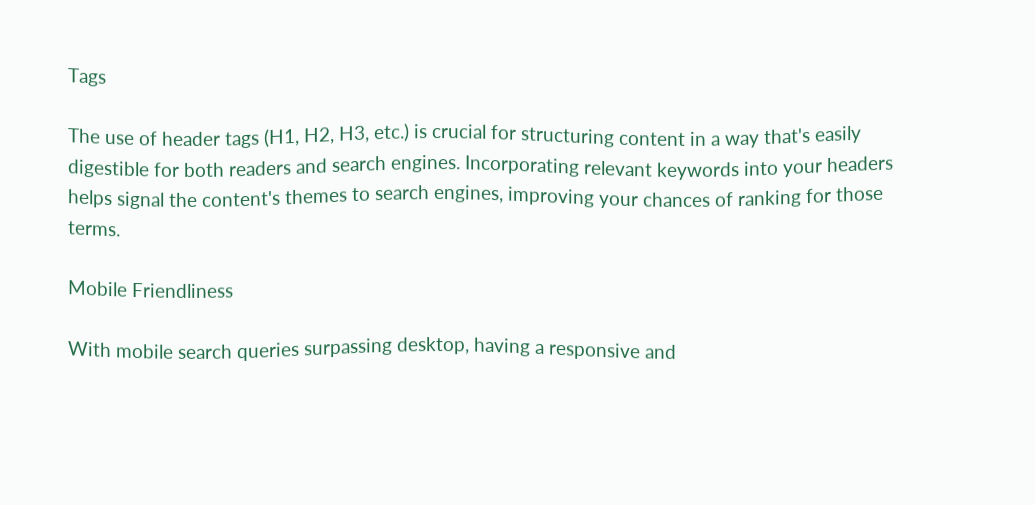Tags

The use of header tags (H1, H2, H3, etc.) is crucial for structuring content in a way that's easily digestible for both readers and search engines. Incorporating relevant keywords into your headers helps signal the content's themes to search engines, improving your chances of ranking for those terms.

Mobile Friendliness

With mobile search queries surpassing desktop, having a responsive and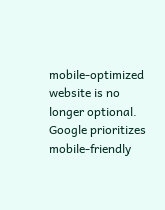mobile-optimized website is no longer optional. Google prioritizes mobile-friendly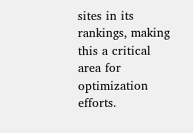sites in its rankings, making this a critical area for optimization efforts.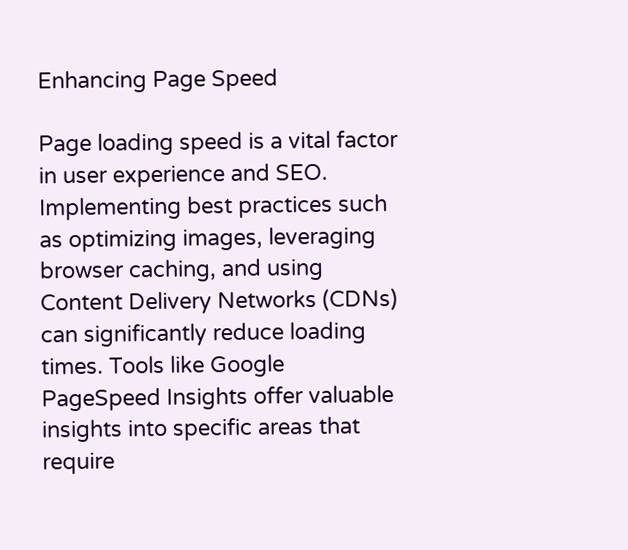Enhancing Page Speed

Page loading speed is a vital factor in user experience and SEO. Implementing best practices such as optimizing images, leveraging browser caching, and using Content Delivery Networks (CDNs) can significantly reduce loading times. Tools like Google PageSpeed Insights offer valuable insights into specific areas that require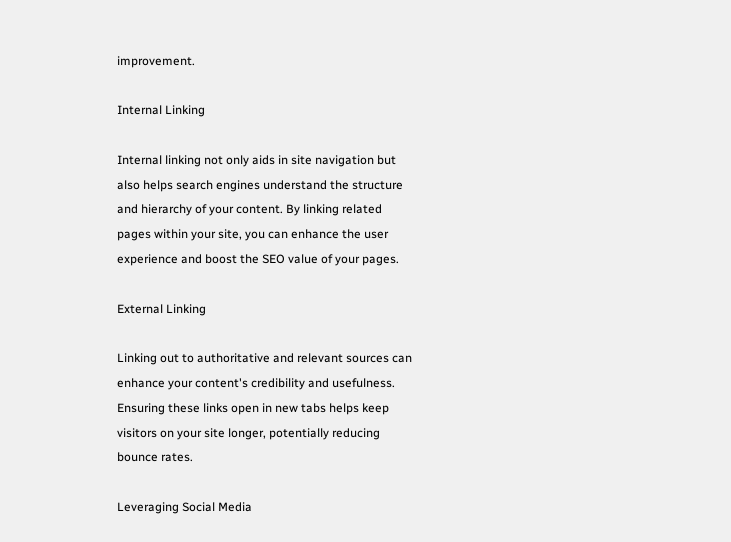improvement.

Internal Linking

Internal linking not only aids in site navigation but also helps search engines understand the structure and hierarchy of your content. By linking related pages within your site, you can enhance the user experience and boost the SEO value of your pages.

External Linking

Linking out to authoritative and relevant sources can enhance your content's credibility and usefulness. Ensuring these links open in new tabs helps keep visitors on your site longer, potentially reducing bounce rates.

Leveraging Social Media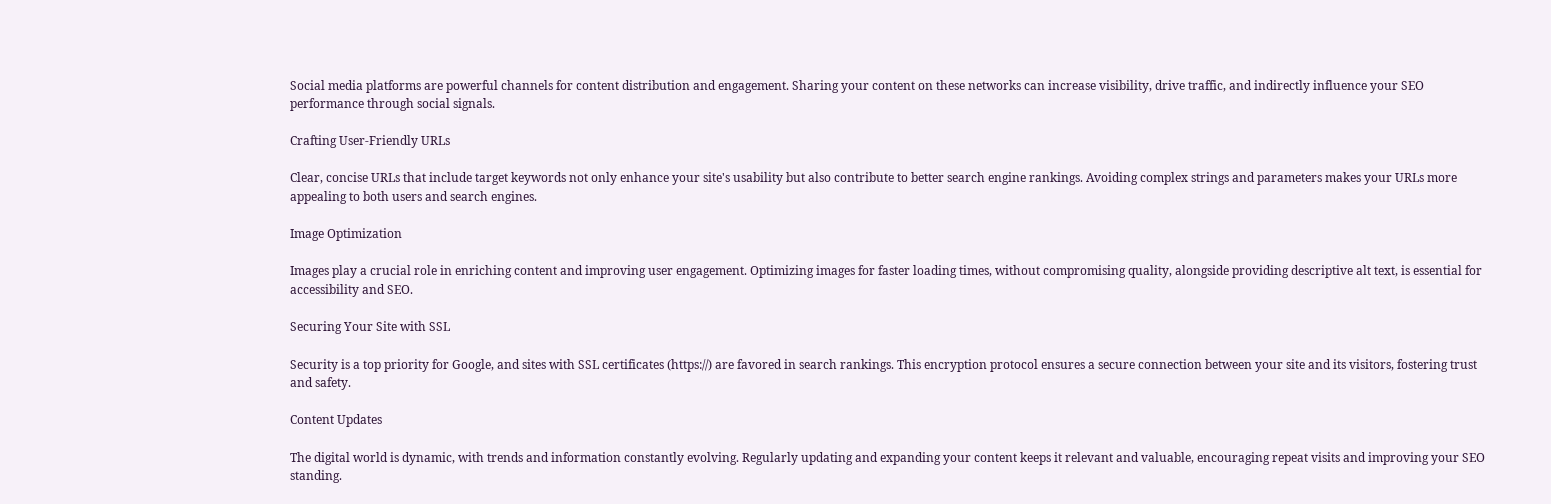Social media platforms are powerful channels for content distribution and engagement. Sharing your content on these networks can increase visibility, drive traffic, and indirectly influence your SEO performance through social signals.

Crafting User-Friendly URLs

Clear, concise URLs that include target keywords not only enhance your site's usability but also contribute to better search engine rankings. Avoiding complex strings and parameters makes your URLs more appealing to both users and search engines.

Image Optimization

Images play a crucial role in enriching content and improving user engagement. Optimizing images for faster loading times, without compromising quality, alongside providing descriptive alt text, is essential for accessibility and SEO.

Securing Your Site with SSL

Security is a top priority for Google, and sites with SSL certificates (https://) are favored in search rankings. This encryption protocol ensures a secure connection between your site and its visitors, fostering trust and safety.

Content Updates

The digital world is dynamic, with trends and information constantly evolving. Regularly updating and expanding your content keeps it relevant and valuable, encouraging repeat visits and improving your SEO standing.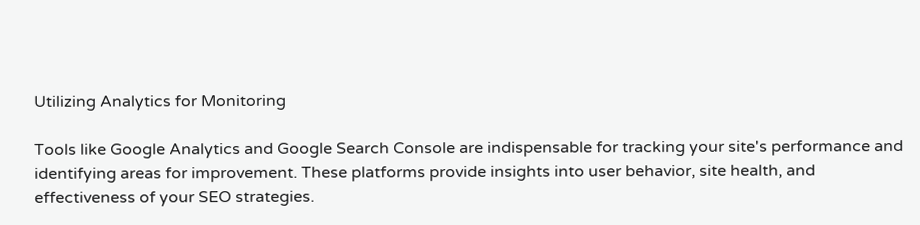Utilizing Analytics for Monitoring

Tools like Google Analytics and Google Search Console are indispensable for tracking your site's performance and identifying areas for improvement. These platforms provide insights into user behavior, site health, and effectiveness of your SEO strategies.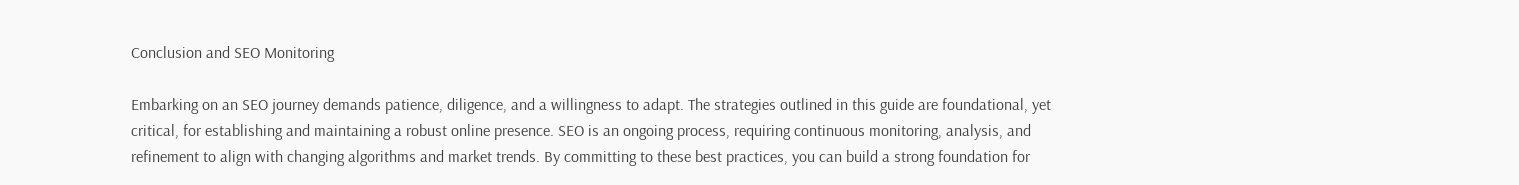Conclusion and SEO Monitoring

Embarking on an SEO journey demands patience, diligence, and a willingness to adapt. The strategies outlined in this guide are foundational, yet critical, for establishing and maintaining a robust online presence. SEO is an ongoing process, requiring continuous monitoring, analysis, and refinement to align with changing algorithms and market trends. By committing to these best practices, you can build a strong foundation for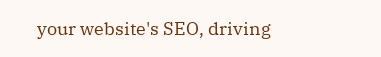your website's SEO, driving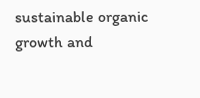sustainable organic growth and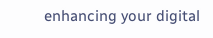enhancing your digital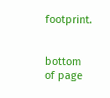footprint.


bottom of page